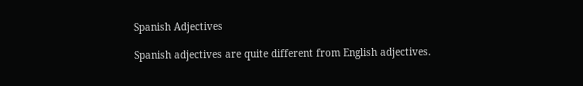Spanish Adjectives

Spanish adjectives are quite different from English adjectives.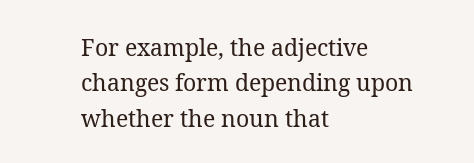For example, the adjective changes form depending upon whether the noun that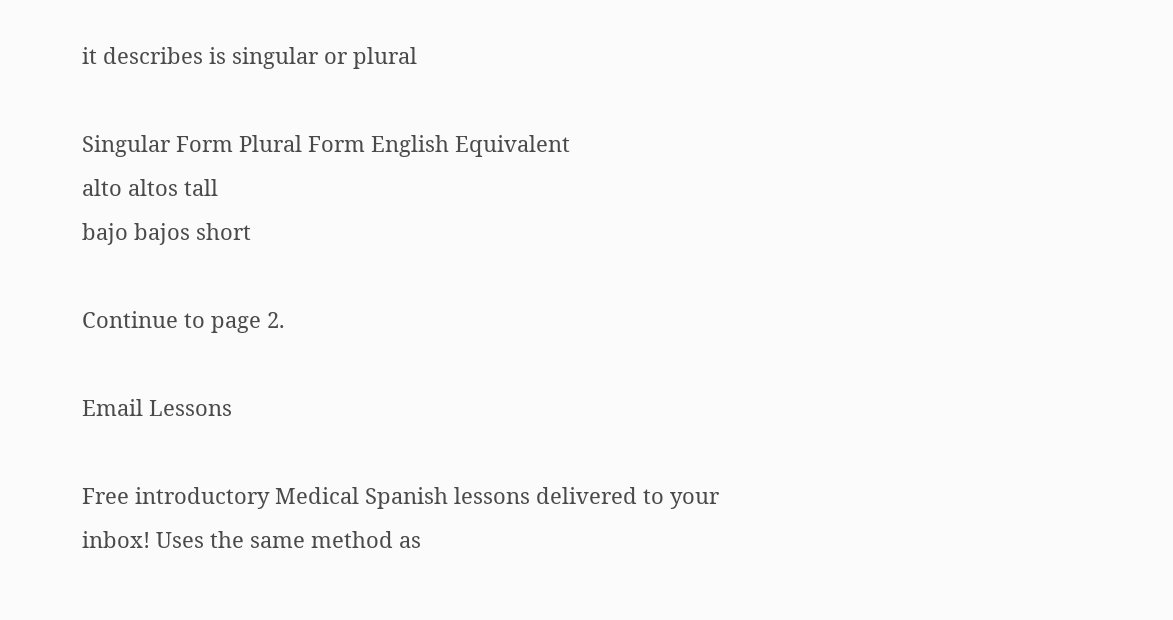it describes is singular or plural

Singular Form Plural Form English Equivalent
alto altos tall
bajo bajos short

Continue to page 2.

Email Lessons

Free introductory Medical Spanish lessons delivered to your inbox! Uses the same method as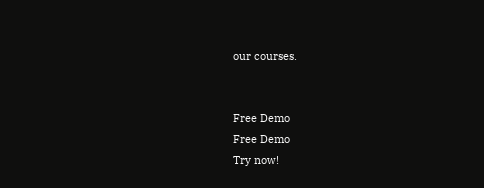our courses.


Free Demo
Free Demo
Try now!